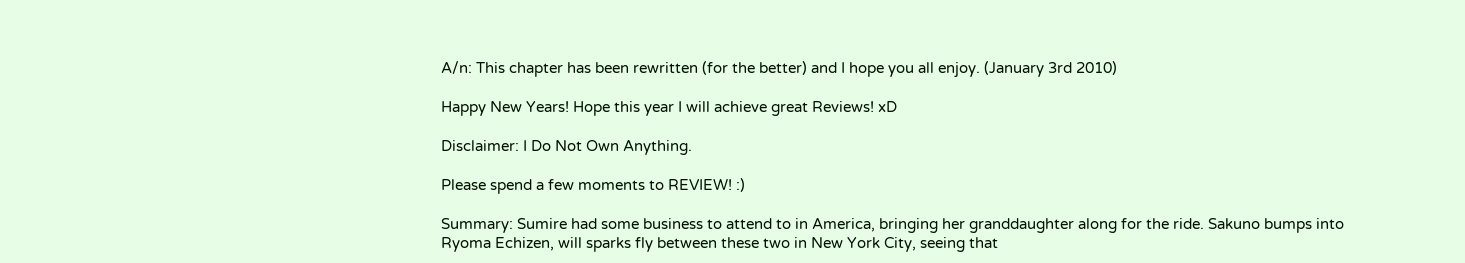A/n: This chapter has been rewritten (for the better) and I hope you all enjoy. (January 3rd 2010)

Happy New Years! Hope this year I will achieve great Reviews! xD

Disclaimer: I Do Not Own Anything.

Please spend a few moments to REVIEW! :)

Summary: Sumire had some business to attend to in America, bringing her granddaughter along for the ride. Sakuno bumps into Ryoma Echizen, will sparks fly between these two in New York City, seeing that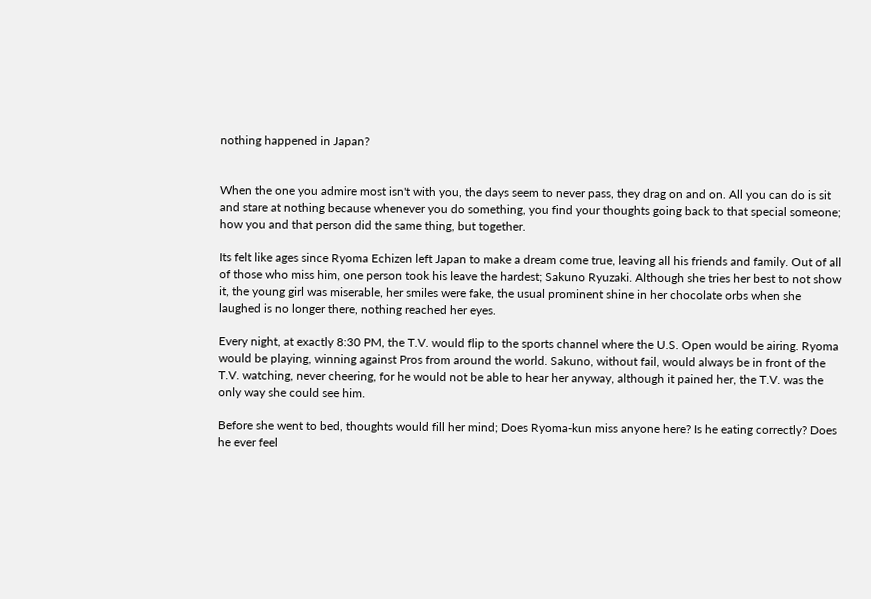nothing happened in Japan?


When the one you admire most isn't with you, the days seem to never pass, they drag on and on. All you can do is sit and stare at nothing because whenever you do something, you find your thoughts going back to that special someone; how you and that person did the same thing, but together.

Its felt like ages since Ryoma Echizen left Japan to make a dream come true, leaving all his friends and family. Out of all of those who miss him, one person took his leave the hardest; Sakuno Ryuzaki. Although she tries her best to not show it, the young girl was miserable, her smiles were fake, the usual prominent shine in her chocolate orbs when she laughed is no longer there, nothing reached her eyes.

Every night, at exactly 8:30 PM, the T.V. would flip to the sports channel where the U.S. Open would be airing. Ryoma would be playing, winning against Pros from around the world. Sakuno, without fail, would always be in front of the T.V. watching, never cheering, for he would not be able to hear her anyway, although it pained her, the T.V. was the only way she could see him.

Before she went to bed, thoughts would fill her mind; Does Ryoma-kun miss anyone here? Is he eating correctly? Does he ever feel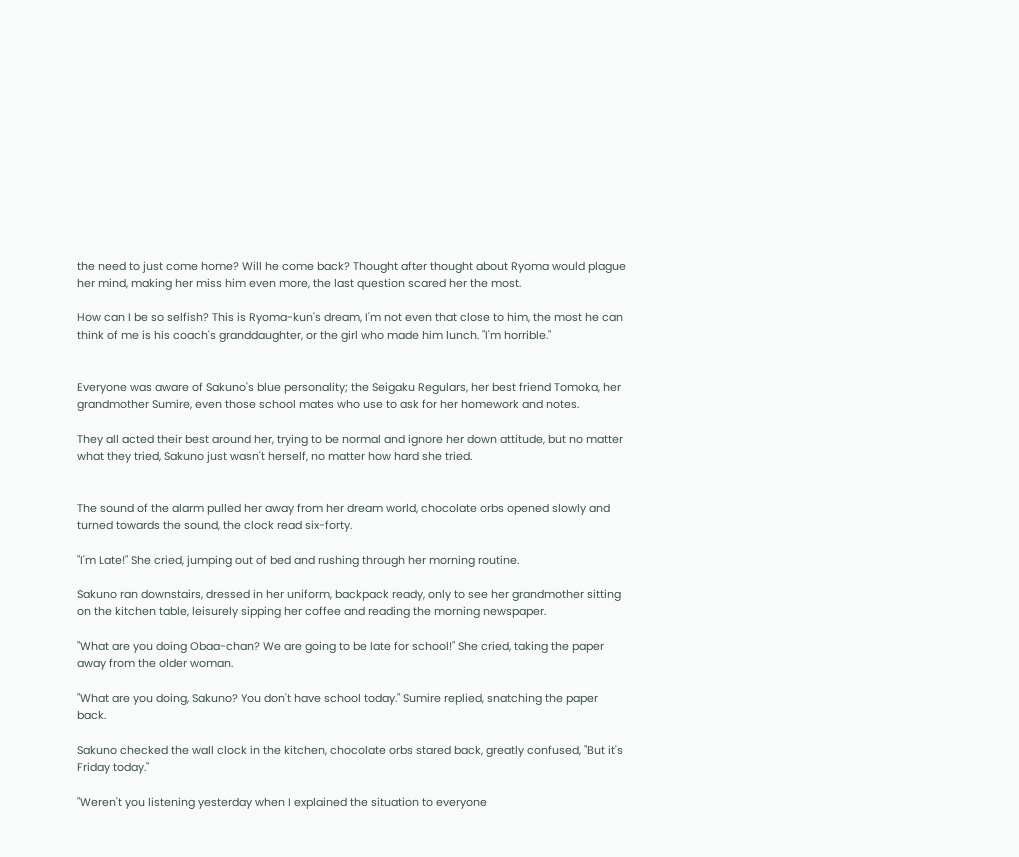the need to just come home? Will he come back? Thought after thought about Ryoma would plague her mind, making her miss him even more, the last question scared her the most.

How can I be so selfish? This is Ryoma-kun's dream, I'm not even that close to him, the most he can think of me is his coach's granddaughter, or the girl who made him lunch. "I'm horrible."


Everyone was aware of Sakuno's blue personality; the Seigaku Regulars, her best friend Tomoka, her grandmother Sumire, even those school mates who use to ask for her homework and notes.

They all acted their best around her, trying to be normal and ignore her down attitude, but no matter what they tried, Sakuno just wasn't herself, no matter how hard she tried.


The sound of the alarm pulled her away from her dream world, chocolate orbs opened slowly and turned towards the sound, the clock read six-forty.

"I'm Late!" She cried, jumping out of bed and rushing through her morning routine.

Sakuno ran downstairs, dressed in her uniform, backpack ready, only to see her grandmother sitting on the kitchen table, leisurely sipping her coffee and reading the morning newspaper.

"What are you doing Obaa-chan? We are going to be late for school!" She cried, taking the paper away from the older woman.

"What are you doing, Sakuno? You don't have school today." Sumire replied, snatching the paper back.

Sakuno checked the wall clock in the kitchen, chocolate orbs stared back, greatly confused, "But it's Friday today."

"Weren't you listening yesterday when I explained the situation to everyone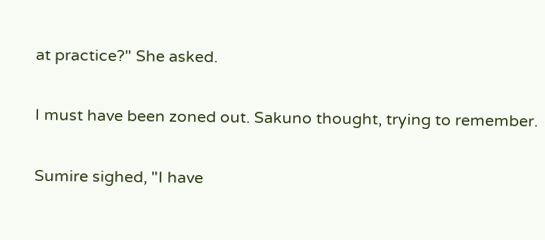at practice?" She asked.

I must have been zoned out. Sakuno thought, trying to remember.

Sumire sighed, "I have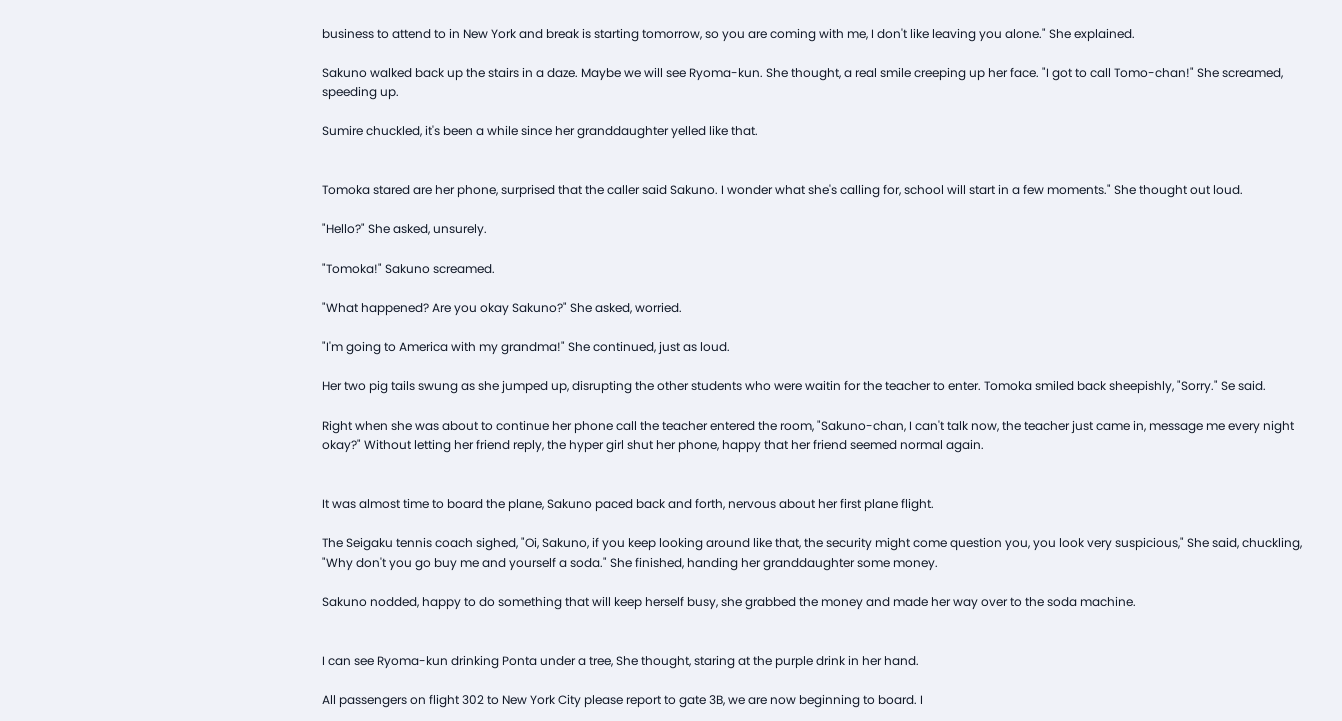business to attend to in New York and break is starting tomorrow, so you are coming with me, I don't like leaving you alone." She explained.

Sakuno walked back up the stairs in a daze. Maybe we will see Ryoma-kun. She thought, a real smile creeping up her face. "I got to call Tomo-chan!" She screamed, speeding up.

Sumire chuckled, it's been a while since her granddaughter yelled like that.


Tomoka stared are her phone, surprised that the caller said Sakuno. I wonder what she's calling for, school will start in a few moments." She thought out loud.

"Hello?" She asked, unsurely.

"Tomoka!" Sakuno screamed.

"What happened? Are you okay Sakuno?" She asked, worried.

"I'm going to America with my grandma!" She continued, just as loud.

Her two pig tails swung as she jumped up, disrupting the other students who were waitin for the teacher to enter. Tomoka smiled back sheepishly, "Sorry." Se said.

Right when she was about to continue her phone call the teacher entered the room, "Sakuno-chan, I can't talk now, the teacher just came in, message me every night okay?" Without letting her friend reply, the hyper girl shut her phone, happy that her friend seemed normal again.


It was almost time to board the plane, Sakuno paced back and forth, nervous about her first plane flight.

The Seigaku tennis coach sighed, "Oi, Sakuno, if you keep looking around like that, the security might come question you, you look very suspicious," She said, chuckling, "Why don't you go buy me and yourself a soda." She finished, handing her granddaughter some money.

Sakuno nodded, happy to do something that will keep herself busy, she grabbed the money and made her way over to the soda machine.


I can see Ryoma-kun drinking Ponta under a tree, She thought, staring at the purple drink in her hand.

All passengers on flight 302 to New York City please report to gate 3B, we are now beginning to board. I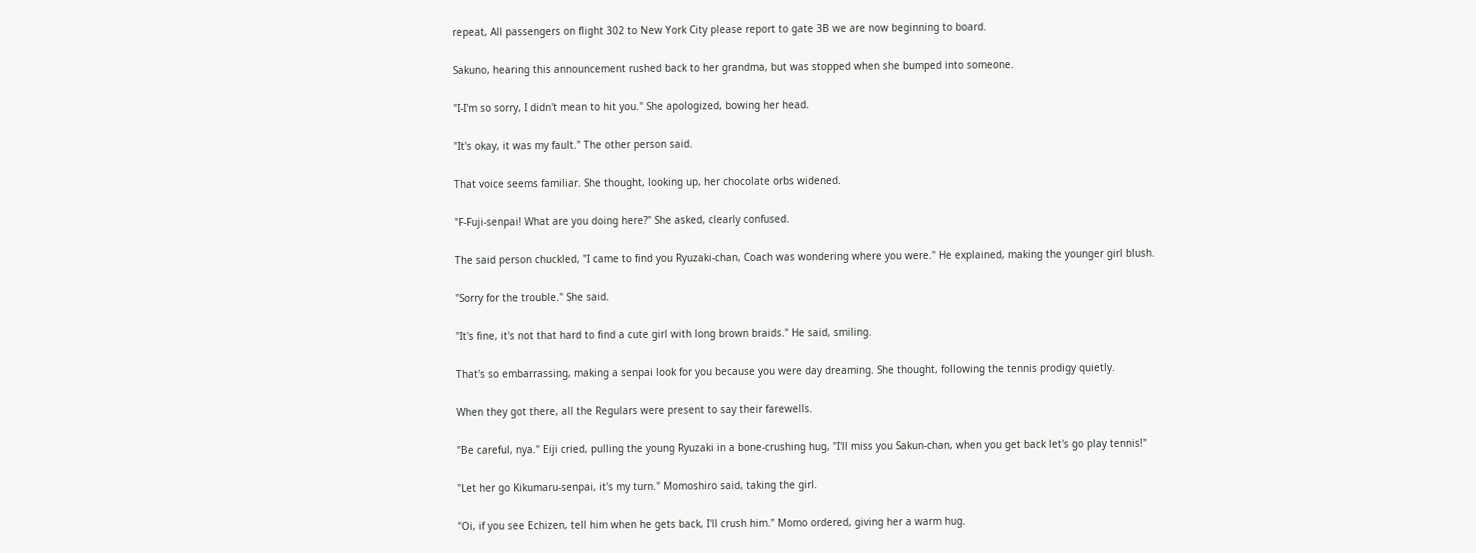repeat, All passengers on flight 302 to New York City please report to gate 3B we are now beginning to board.

Sakuno, hearing this announcement rushed back to her grandma, but was stopped when she bumped into someone.

"I-I'm so sorry, I didn't mean to hit you." She apologized, bowing her head.

"It's okay, it was my fault." The other person said.

That voice seems familiar. She thought, looking up, her chocolate orbs widened.

"F-Fuji-senpai! What are you doing here?" She asked, clearly confused.

The said person chuckled, "I came to find you Ryuzaki-chan, Coach was wondering where you were." He explained, making the younger girl blush.

"Sorry for the trouble." She said.

"It's fine, it's not that hard to find a cute girl with long brown braids." He said, smiling.

That's so embarrassing, making a senpai look for you because you were day dreaming. She thought, following the tennis prodigy quietly.

When they got there, all the Regulars were present to say their farewells.

"Be careful, nya." Eiji cried, pulling the young Ryuzaki in a bone-crushing hug, "I'll miss you Sakun-chan, when you get back let's go play tennis!"

"Let her go Kikumaru-senpai, it's my turn." Momoshiro said, taking the girl.

"Oi, if you see Echizen, tell him when he gets back, I'll crush him." Momo ordered, giving her a warm hug.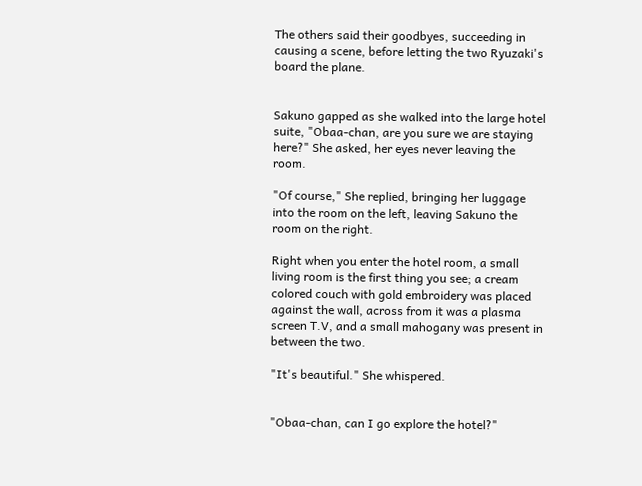The others said their goodbyes, succeeding in causing a scene, before letting the two Ryuzaki's board the plane.


Sakuno gapped as she walked into the large hotel suite, "Obaa-chan, are you sure we are staying here?" She asked, her eyes never leaving the room.

"Of course," She replied, bringing her luggage into the room on the left, leaving Sakuno the room on the right.

Right when you enter the hotel room, a small living room is the first thing you see; a cream colored couch with gold embroidery was placed against the wall, across from it was a plasma screen T.V, and a small mahogany was present in between the two.

"It's beautiful." She whispered.


"Obaa-chan, can I go explore the hotel?"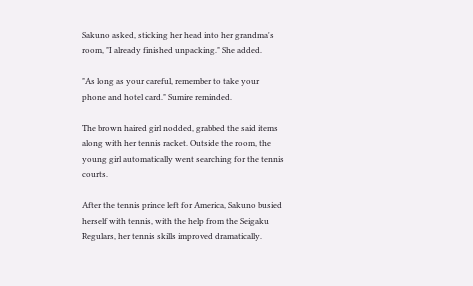Sakuno asked, sticking her head into her grandma's room, "I already finished unpacking." She added.

"As long as your careful, remember to take your phone and hotel card." Sumire reminded.

The brown haired girl nodded, grabbed the said items along with her tennis racket. Outside the room, the young girl automatically went searching for the tennis courts.

After the tennis prince left for America, Sakuno busied herself with tennis, with the help from the Seigaku Regulars, her tennis skills improved dramatically.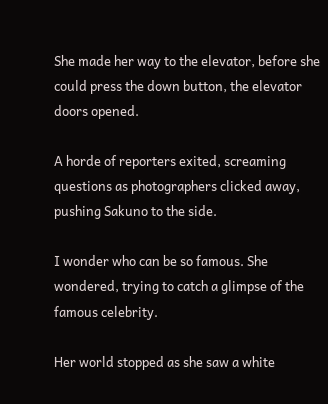She made her way to the elevator, before she could press the down button, the elevator doors opened.

A horde of reporters exited, screaming questions as photographers clicked away, pushing Sakuno to the side.

I wonder who can be so famous. She wondered, trying to catch a glimpse of the famous celebrity.

Her world stopped as she saw a white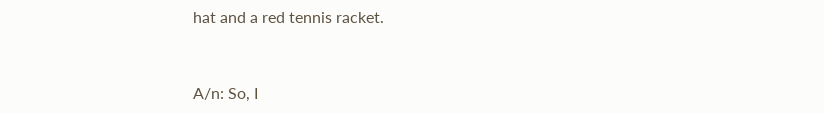hat and a red tennis racket.


A/n: So, I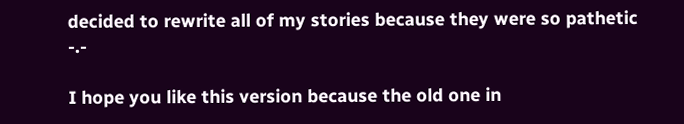decided to rewrite all of my stories because they were so pathetic -.-

I hope you like this version because the old one in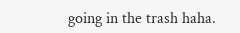going in the trash haha.